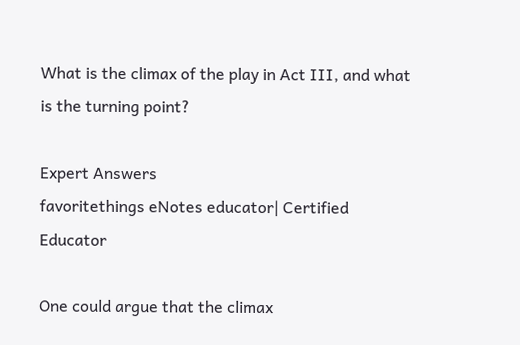What is the climax of the play in Act III, and what is the turning point?

Expert Answers
favoritethings eNotes educator| Certified Educator

One could argue that the climax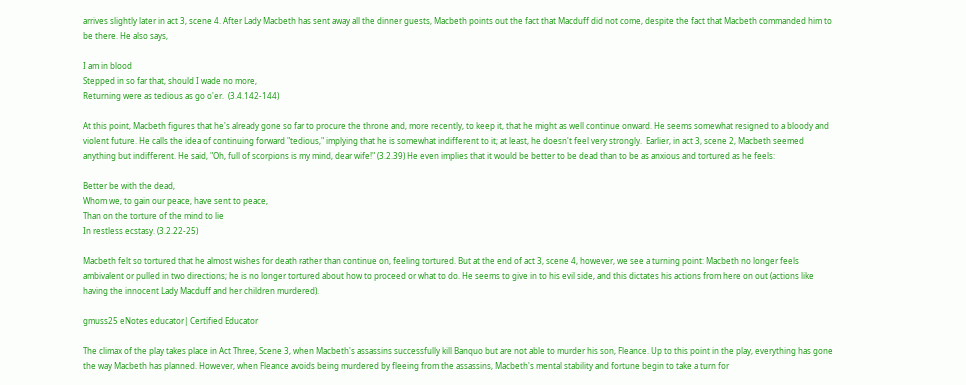arrives slightly later in act 3, scene 4. After Lady Macbeth has sent away all the dinner guests, Macbeth points out the fact that Macduff did not come, despite the fact that Macbeth commanded him to be there. He also says,

I am in blood
Stepped in so far that, should I wade no more,
Returning were as tedious as go o'er.  (3.4.142-144)

At this point, Macbeth figures that he's already gone so far to procure the throne and, more recently, to keep it, that he might as well continue onward. He seems somewhat resigned to a bloody and violent future. He calls the idea of continuing forward "tedious," implying that he is somewhat indifferent to it; at least, he doesn't feel very strongly.  Earlier, in act 3, scene 2, Macbeth seemed anything but indifferent. He said, "Oh, full of scorpions is my mind, dear wife!" (3.2.39) He even implies that it would be better to be dead than to be as anxious and tortured as he feels:

Better be with the dead,
Whom we, to gain our peace, have sent to peace,
Than on the torture of the mind to lie
In restless ecstasy. (3.2.22-25)

Macbeth felt so tortured that he almost wishes for death rather than continue on, feeling tortured. But at the end of act 3, scene 4, however, we see a turning point: Macbeth no longer feels ambivalent or pulled in two directions; he is no longer tortured about how to proceed or what to do. He seems to give in to his evil side, and this dictates his actions from here on out (actions like having the innocent Lady Macduff and her children murdered).

gmuss25 eNotes educator| Certified Educator

The climax of the play takes place in Act Three, Scene 3, when Macbeth's assassins successfully kill Banquo but are not able to murder his son, Fleance. Up to this point in the play, everything has gone the way Macbeth has planned. However, when Fleance avoids being murdered by fleeing from the assassins, Macbeth's mental stability and fortune begin to take a turn for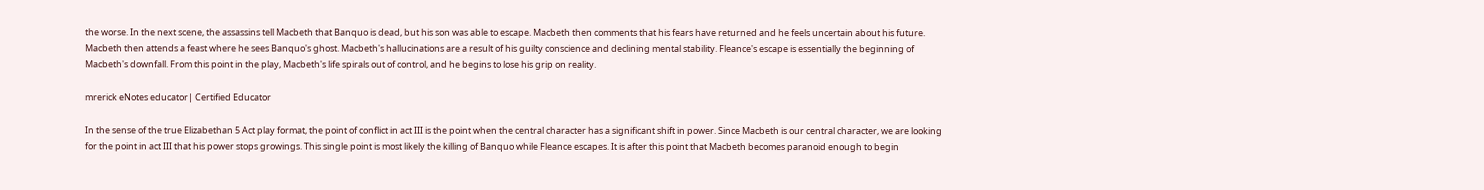the worse. In the next scene, the assassins tell Macbeth that Banquo is dead, but his son was able to escape. Macbeth then comments that his fears have returned and he feels uncertain about his future. Macbeth then attends a feast where he sees Banquo's ghost. Macbeth's hallucinations are a result of his guilty conscience and declining mental stability. Fleance's escape is essentially the beginning of Macbeth's downfall. From this point in the play, Macbeth's life spirals out of control, and he begins to lose his grip on reality.

mrerick eNotes educator| Certified Educator

In the sense of the true Elizabethan 5 Act play format, the point of conflict in act III is the point when the central character has a significant shift in power. Since Macbeth is our central character, we are looking for the point in act III that his power stops growings. This single point is most likely the killing of Banquo while Fleance escapes. It is after this point that Macbeth becomes paranoid enough to begin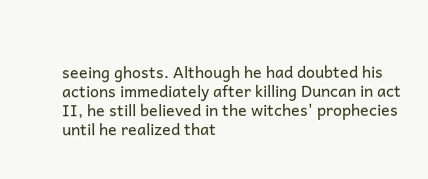seeing ghosts. Although he had doubted his actions immediately after killing Duncan in act II, he still believed in the witches' prophecies until he realized that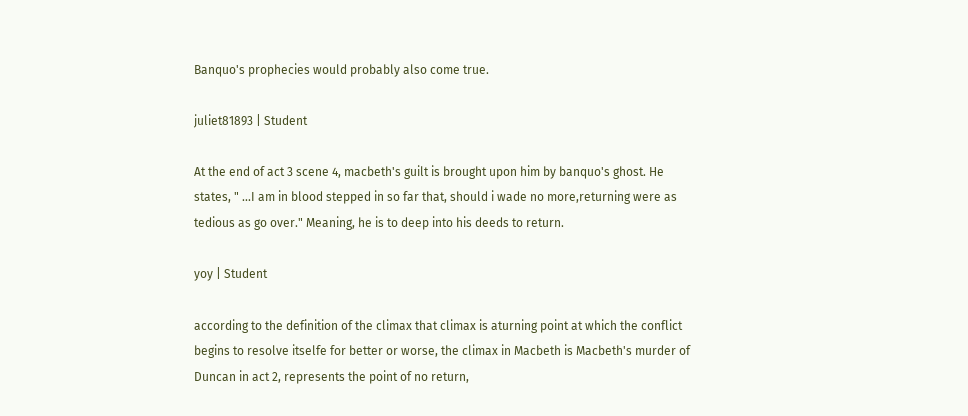Banquo's prophecies would probably also come true.

juliet81893 | Student

At the end of act 3 scene 4, macbeth's guilt is brought upon him by banquo's ghost. He states, " ...I am in blood stepped in so far that, should i wade no more,returning were as tedious as go over." Meaning, he is to deep into his deeds to return.

yoy | Student

according to the definition of the climax that climax is aturning point at which the conflict begins to resolve itselfe for better or worse, the climax in Macbeth is Macbeth's murder of Duncan in act 2, represents the point of no return,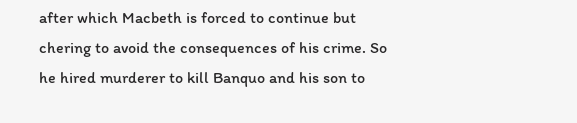after which Macbeth is forced to continue but chering to avoid the consequences of his crime. So he hired murderer to kill Banquo and his son to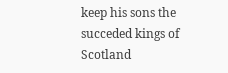keep his sons the succeded kings of Scotland